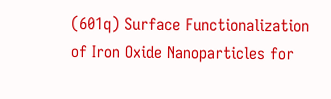(601q) Surface Functionalization of Iron Oxide Nanoparticles for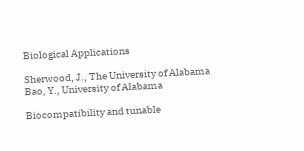Biological Applications

Sherwood, J., The University of Alabama
Bao, Y., University of Alabama

Biocompatibility and tunable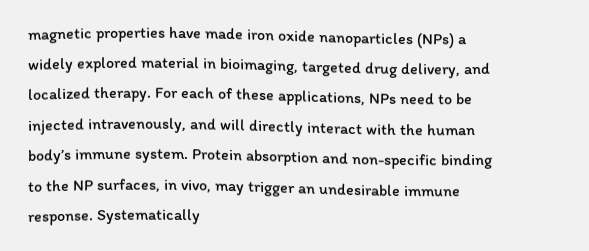magnetic properties have made iron oxide nanoparticles (NPs) a widely explored material in bioimaging, targeted drug delivery, and localized therapy. For each of these applications, NPs need to be injected intravenously, and will directly interact with the human body’s immune system. Protein absorption and non-specific binding to the NP surfaces, in vivo, may trigger an undesirable immune response. Systematically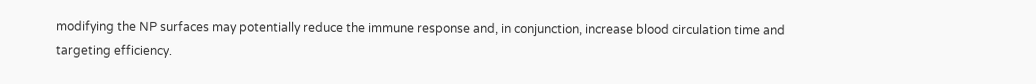modifying the NP surfaces may potentially reduce the immune response and, in conjunction, increase blood circulation time and targeting efficiency.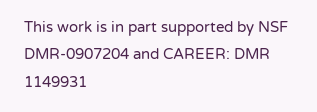This work is in part supported by NSF DMR-0907204 and CAREER: DMR 1149931